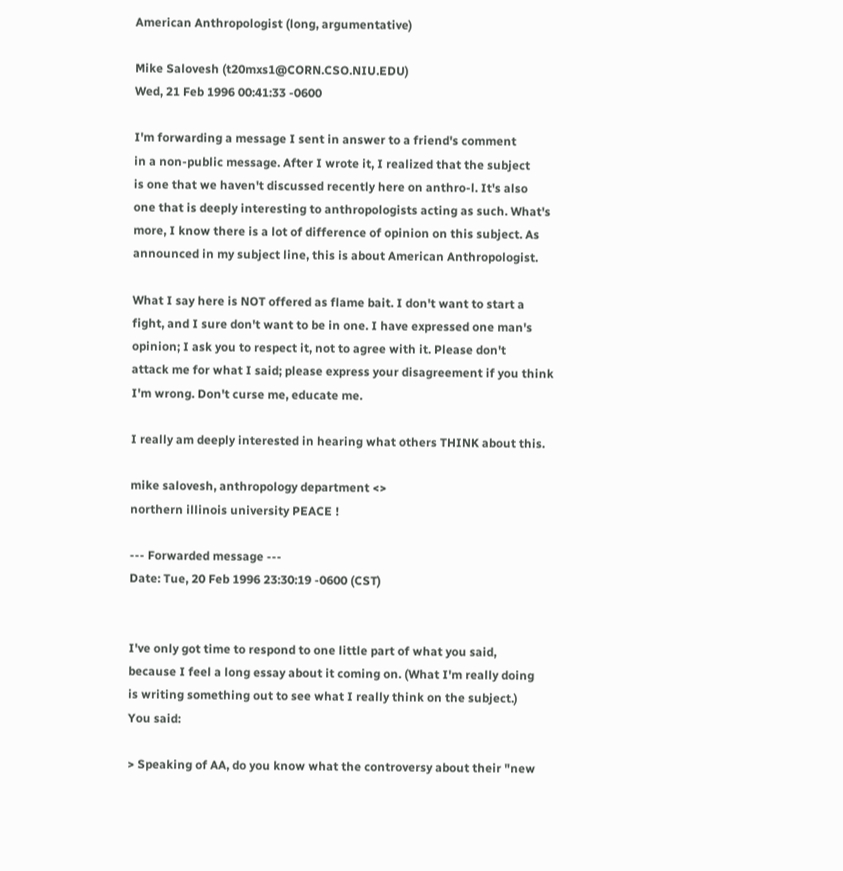American Anthropologist (long, argumentative)

Mike Salovesh (t20mxs1@CORN.CSO.NIU.EDU)
Wed, 21 Feb 1996 00:41:33 -0600

I'm forwarding a message I sent in answer to a friend's comment
in a non-public message. After I wrote it, I realized that the subject
is one that we haven't discussed recently here on anthro-l. It's also
one that is deeply interesting to anthropologists acting as such. What's
more, I know there is a lot of difference of opinion on this subject. As
announced in my subject line, this is about American Anthropologist.

What I say here is NOT offered as flame bait. I don't want to start a
fight, and I sure don't want to be in one. I have expressed one man's
opinion; I ask you to respect it, not to agree with it. Please don't
attack me for what I said; please express your disagreement if you think
I'm wrong. Don't curse me, educate me.

I really am deeply interested in hearing what others THINK about this.

mike salovesh, anthropology department <>
northern illinois university PEACE !

--- Forwarded message ---
Date: Tue, 20 Feb 1996 23:30:19 -0600 (CST)


I've only got time to respond to one little part of what you said,
because I feel a long essay about it coming on. (What I'm really doing
is writing something out to see what I really think on the subject.)
You said:

> Speaking of AA, do you know what the controversy about their "new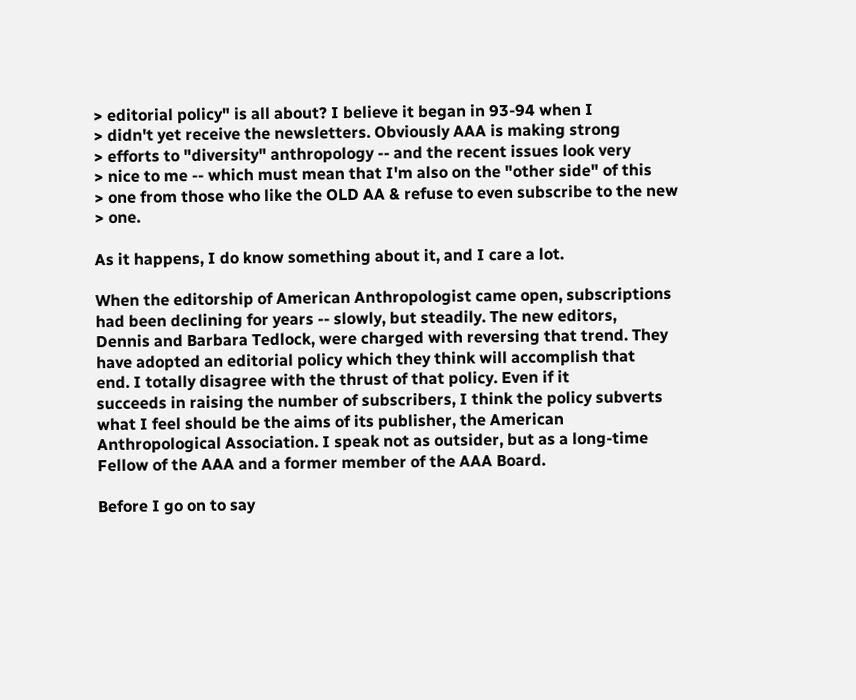> editorial policy" is all about? I believe it began in 93-94 when I
> didn't yet receive the newsletters. Obviously AAA is making strong
> efforts to "diversity" anthropology -- and the recent issues look very
> nice to me -- which must mean that I'm also on the "other side" of this
> one from those who like the OLD AA & refuse to even subscribe to the new
> one.

As it happens, I do know something about it, and I care a lot.

When the editorship of American Anthropologist came open, subscriptions
had been declining for years -- slowly, but steadily. The new editors,
Dennis and Barbara Tedlock, were charged with reversing that trend. They
have adopted an editorial policy which they think will accomplish that
end. I totally disagree with the thrust of that policy. Even if it
succeeds in raising the number of subscribers, I think the policy subverts
what I feel should be the aims of its publisher, the American
Anthropological Association. I speak not as outsider, but as a long-time
Fellow of the AAA and a former member of the AAA Board.

Before I go on to say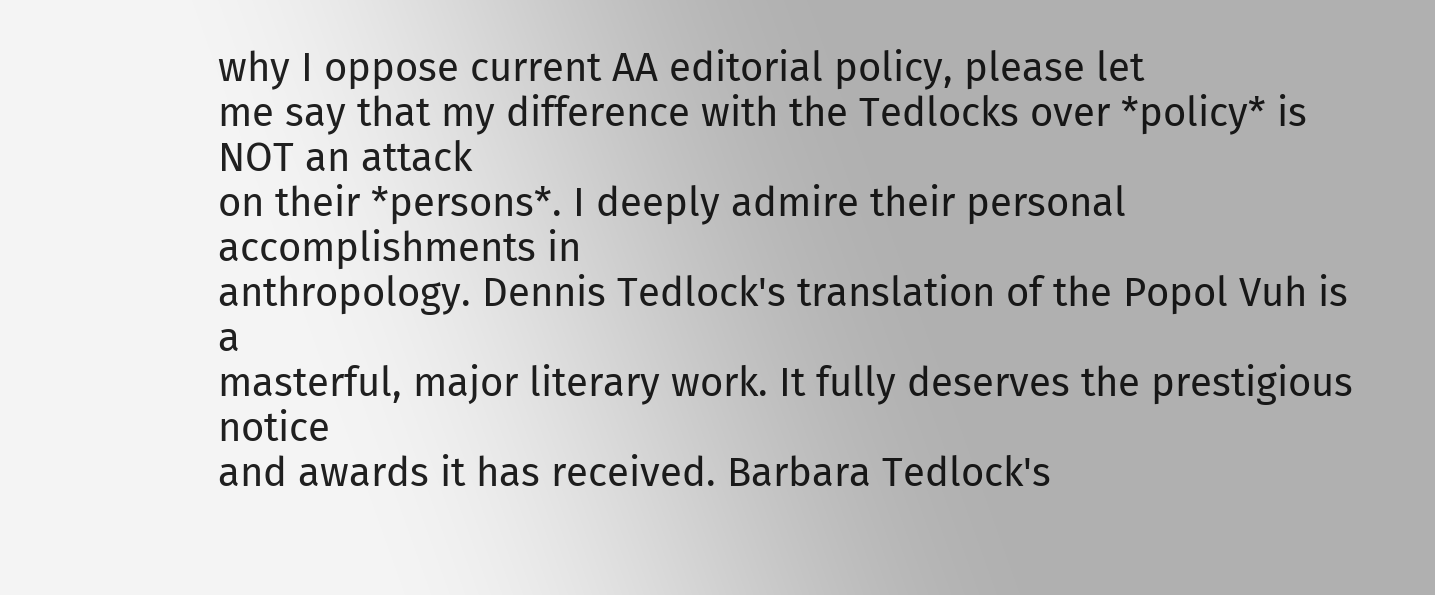why I oppose current AA editorial policy, please let
me say that my difference with the Tedlocks over *policy* is NOT an attack
on their *persons*. I deeply admire their personal accomplishments in
anthropology. Dennis Tedlock's translation of the Popol Vuh is a
masterful, major literary work. It fully deserves the prestigious notice
and awards it has received. Barbara Tedlock's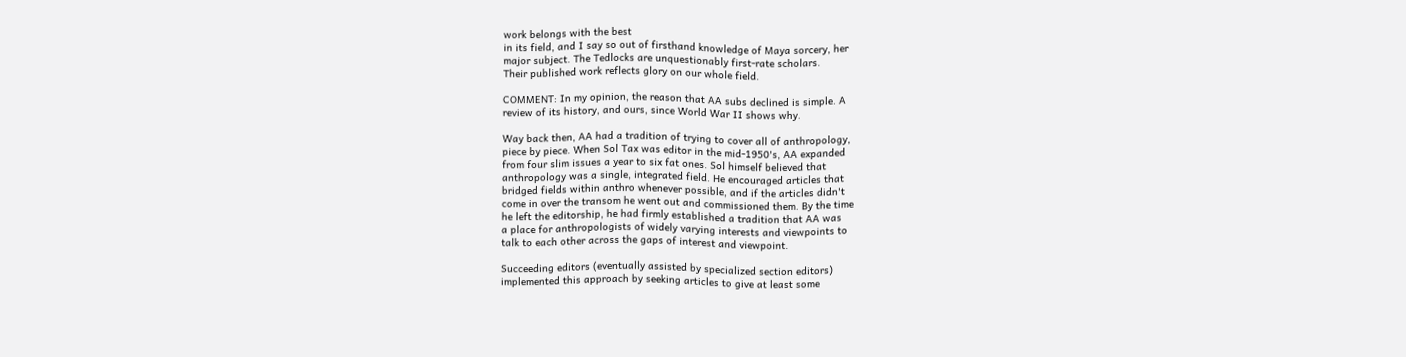work belongs with the best
in its field, and I say so out of firsthand knowledge of Maya sorcery, her
major subject. The Tedlocks are unquestionably first-rate scholars.
Their published work reflects glory on our whole field.

COMMENT: In my opinion, the reason that AA subs declined is simple. A
review of its history, and ours, since World War II shows why.

Way back then, AA had a tradition of trying to cover all of anthropology,
piece by piece. When Sol Tax was editor in the mid-1950's, AA expanded
from four slim issues a year to six fat ones. Sol himself believed that
anthropology was a single, integrated field. He encouraged articles that
bridged fields within anthro whenever possible, and if the articles didn't
come in over the transom he went out and commissioned them. By the time
he left the editorship, he had firmly established a tradition that AA was
a place for anthropologists of widely varying interests and viewpoints to
talk to each other across the gaps of interest and viewpoint.

Succeeding editors (eventually assisted by specialized section editors)
implemented this approach by seeking articles to give at least some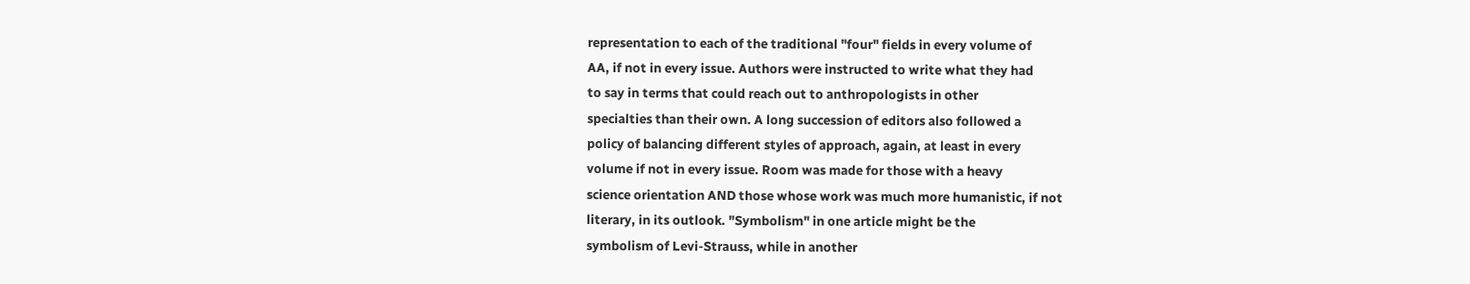representation to each of the traditional "four" fields in every volume of
AA, if not in every issue. Authors were instructed to write what they had
to say in terms that could reach out to anthropologists in other
specialties than their own. A long succession of editors also followed a
policy of balancing different styles of approach, again, at least in every
volume if not in every issue. Room was made for those with a heavy
science orientation AND those whose work was much more humanistic, if not
literary, in its outlook. "Symbolism" in one article might be the
symbolism of Levi-Strauss, while in another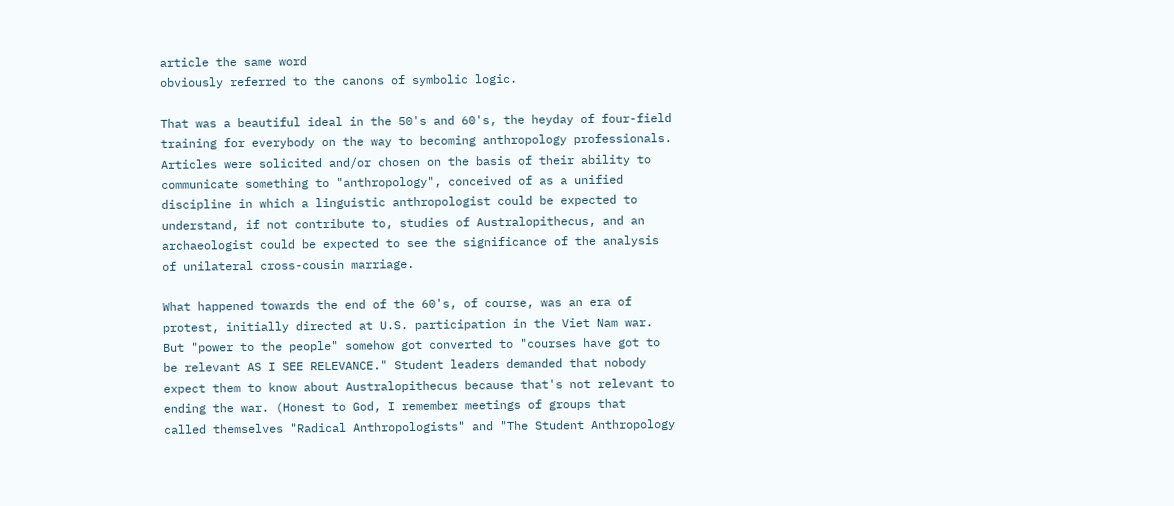article the same word
obviously referred to the canons of symbolic logic.

That was a beautiful ideal in the 50's and 60's, the heyday of four-field
training for everybody on the way to becoming anthropology professionals.
Articles were solicited and/or chosen on the basis of their ability to
communicate something to "anthropology", conceived of as a unified
discipline in which a linguistic anthropologist could be expected to
understand, if not contribute to, studies of Australopithecus, and an
archaeologist could be expected to see the significance of the analysis
of unilateral cross-cousin marriage.

What happened towards the end of the 60's, of course, was an era of
protest, initially directed at U.S. participation in the Viet Nam war.
But "power to the people" somehow got converted to "courses have got to
be relevant AS I SEE RELEVANCE." Student leaders demanded that nobody
expect them to know about Australopithecus because that's not relevant to
ending the war. (Honest to God, I remember meetings of groups that
called themselves "Radical Anthropologists" and "The Student Anthropology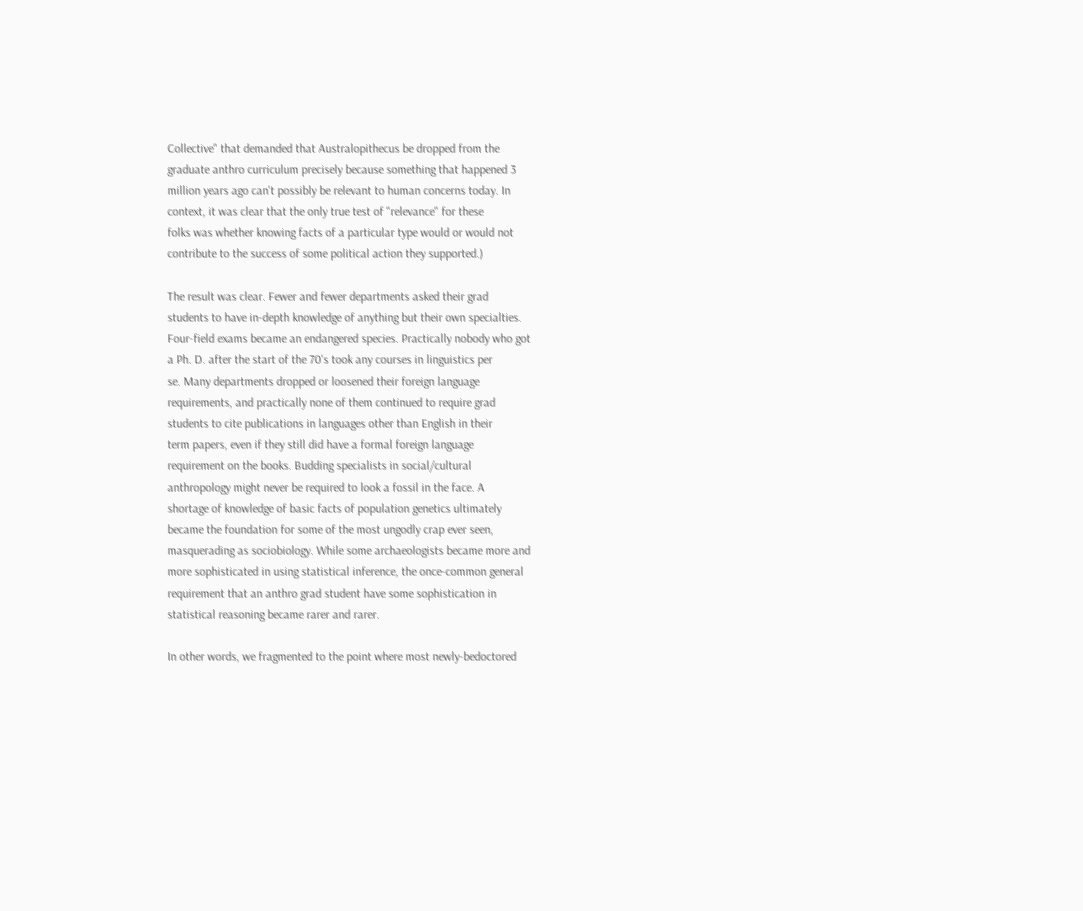Collective" that demanded that Australopithecus be dropped from the
graduate anthro curriculum precisely because something that happened 3
million years ago can't possibly be relevant to human concerns today. In
context, it was clear that the only true test of "relevance" for these
folks was whether knowing facts of a particular type would or would not
contribute to the success of some political action they supported.)

The result was clear. Fewer and fewer departments asked their grad
students to have in-depth knowledge of anything but their own specialties.
Four-field exams became an endangered species. Practically nobody who got
a Ph. D. after the start of the 70's took any courses in linguistics per
se. Many departments dropped or loosened their foreign language
requirements, and practically none of them continued to require grad
students to cite publications in languages other than English in their
term papers, even if they still did have a formal foreign language
requirement on the books. Budding specialists in social/cultural
anthropology might never be required to look a fossil in the face. A
shortage of knowledge of basic facts of population genetics ultimately
became the foundation for some of the most ungodly crap ever seen,
masquerading as sociobiology. While some archaeologists became more and
more sophisticated in using statistical inference, the once-common general
requirement that an anthro grad student have some sophistication in
statistical reasoning became rarer and rarer.

In other words, we fragmented to the point where most newly-bedoctored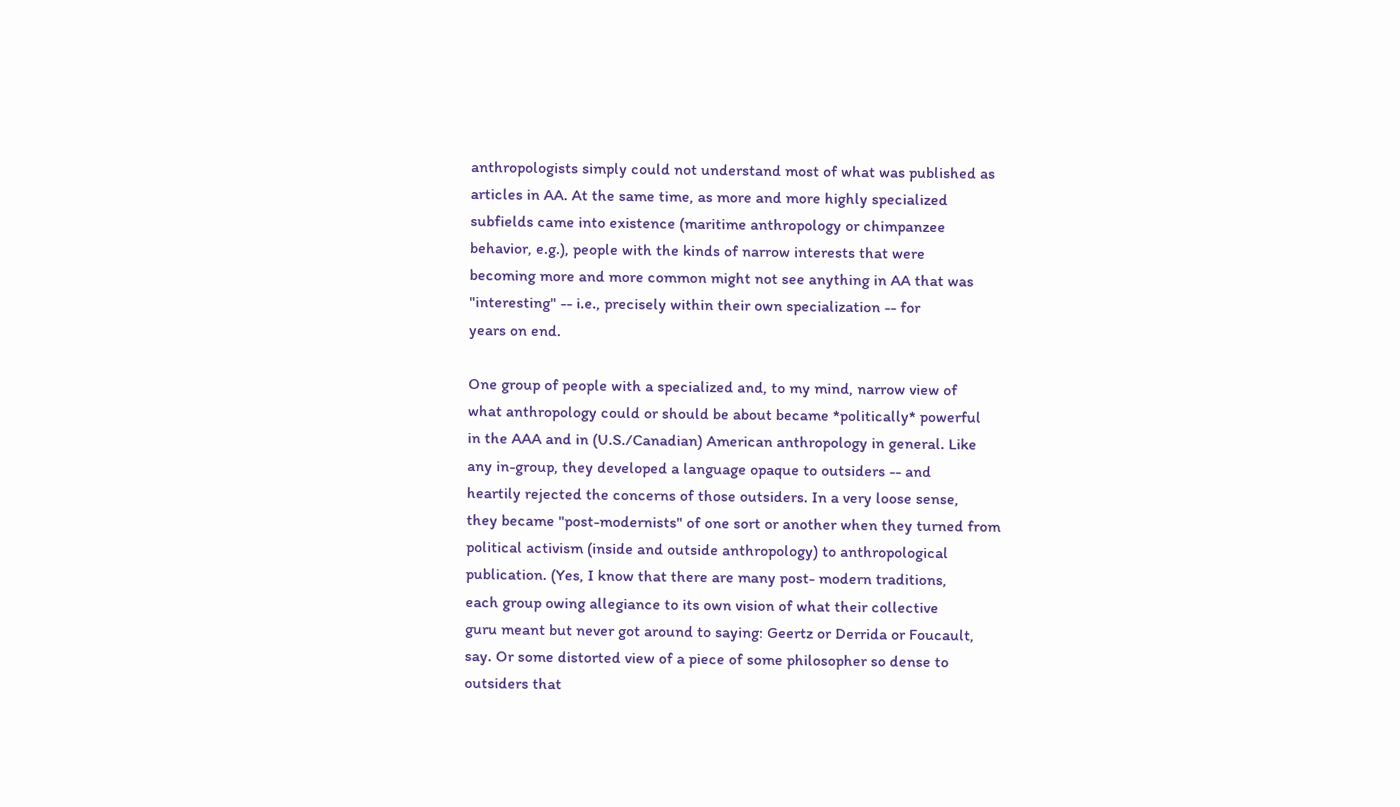anthropologists simply could not understand most of what was published as
articles in AA. At the same time, as more and more highly specialized
subfields came into existence (maritime anthropology or chimpanzee
behavior, e.g.), people with the kinds of narrow interests that were
becoming more and more common might not see anything in AA that was
"interesting" -- i.e., precisely within their own specialization -- for
years on end.

One group of people with a specialized and, to my mind, narrow view of
what anthropology could or should be about became *politically* powerful
in the AAA and in (U.S./Canadian) American anthropology in general. Like
any in-group, they developed a language opaque to outsiders -- and
heartily rejected the concerns of those outsiders. In a very loose sense,
they became "post-modernists" of one sort or another when they turned from
political activism (inside and outside anthropology) to anthropological
publication. (Yes, I know that there are many post- modern traditions,
each group owing allegiance to its own vision of what their collective
guru meant but never got around to saying: Geertz or Derrida or Foucault,
say. Or some distorted view of a piece of some philosopher so dense to
outsiders that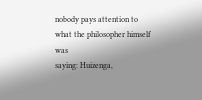nobody pays attention to what the philosopher himself was
saying: Huizenga,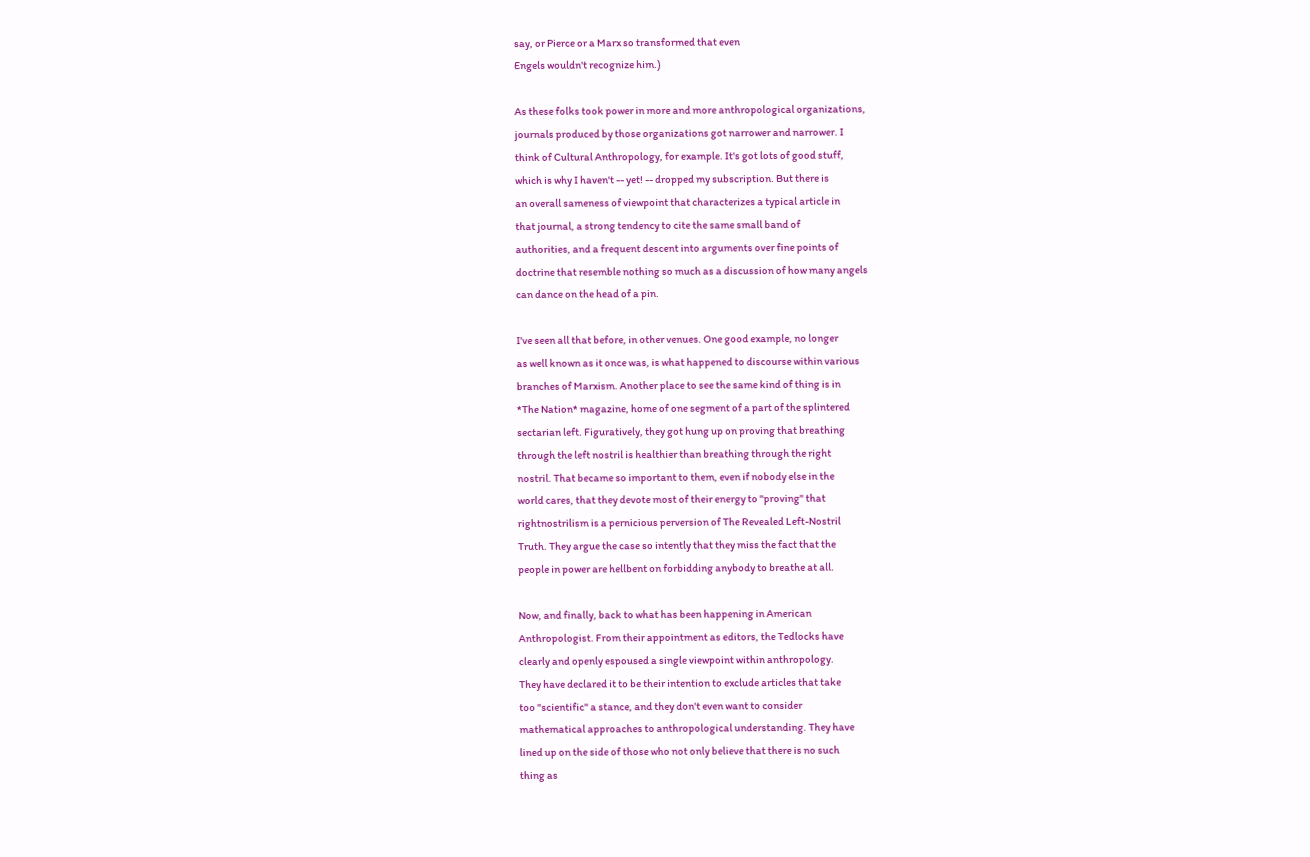say, or Pierce or a Marx so transformed that even
Engels wouldn't recognize him.)

As these folks took power in more and more anthropological organizations,
journals produced by those organizations got narrower and narrower. I
think of Cultural Anthropology, for example. It's got lots of good stuff,
which is why I haven't -- yet! -- dropped my subscription. But there is
an overall sameness of viewpoint that characterizes a typical article in
that journal, a strong tendency to cite the same small band of
authorities, and a frequent descent into arguments over fine points of
doctrine that resemble nothing so much as a discussion of how many angels
can dance on the head of a pin.

I've seen all that before, in other venues. One good example, no longer
as well known as it once was, is what happened to discourse within various
branches of Marxism. Another place to see the same kind of thing is in
*The Nation* magazine, home of one segment of a part of the splintered
sectarian left. Figuratively, they got hung up on proving that breathing
through the left nostril is healthier than breathing through the right
nostril. That became so important to them, even if nobody else in the
world cares, that they devote most of their energy to "proving" that
rightnostrilism is a pernicious perversion of The Revealed Left-Nostril
Truth. They argue the case so intently that they miss the fact that the
people in power are hellbent on forbidding anybody to breathe at all.

Now, and finally, back to what has been happening in American
Anthropologist. From their appointment as editors, the Tedlocks have
clearly and openly espoused a single viewpoint within anthropology.
They have declared it to be their intention to exclude articles that take
too "scientific" a stance, and they don't even want to consider
mathematical approaches to anthropological understanding. They have
lined up on the side of those who not only believe that there is no such
thing as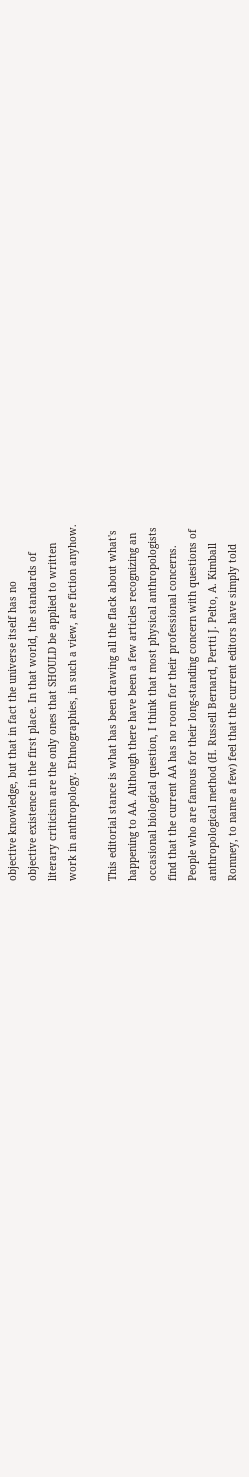objective knowledge, but that in fact the universe itself has no
objective existence in the first place. In that world, the standards of
literary criticism are the only ones that SHOULD be applied to written
work in anthropology. Ethnographies, in such a view, are fiction anyhow.

This editorial stance is what has been drawing all the flack about what's
happening to AA. Although there have been a few articles recognizing an
occasional biological question, I think that most physical anthropologists
find that the current AA has no room for their professional concerns.
People who are famous for their long-standing concern with questions of
anthropological method (H. Russell Bernard, Pertti J. Pelto, A. Kimball
Romney, to name a few) feel that the current editors have simply told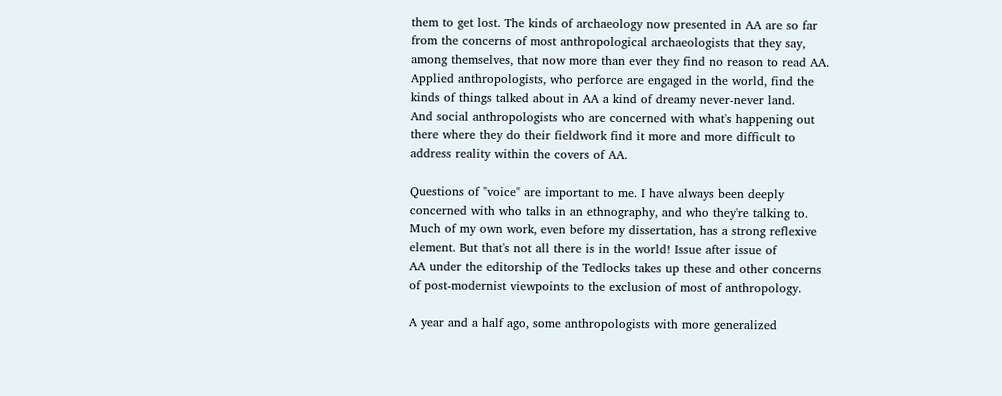them to get lost. The kinds of archaeology now presented in AA are so far
from the concerns of most anthropological archaeologists that they say,
among themselves, that now more than ever they find no reason to read AA.
Applied anthropologists, who perforce are engaged in the world, find the
kinds of things talked about in AA a kind of dreamy never-never land.
And social anthropologists who are concerned with what's happening out
there where they do their fieldwork find it more and more difficult to
address reality within the covers of AA.

Questions of "voice" are important to me. I have always been deeply
concerned with who talks in an ethnography, and who they're talking to.
Much of my own work, even before my dissertation, has a strong reflexive
element. But that's not all there is in the world! Issue after issue of
AA under the editorship of the Tedlocks takes up these and other concerns
of post-modernist viewpoints to the exclusion of most of anthropology.

A year and a half ago, some anthropologists with more generalized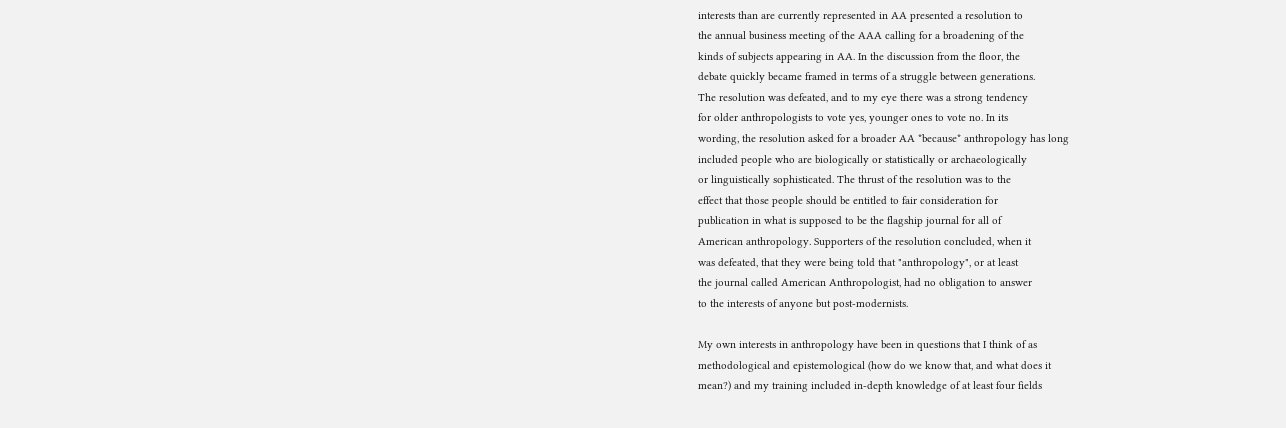interests than are currently represented in AA presented a resolution to
the annual business meeting of the AAA calling for a broadening of the
kinds of subjects appearing in AA. In the discussion from the floor, the
debate quickly became framed in terms of a struggle between generations.
The resolution was defeated, and to my eye there was a strong tendency
for older anthropologists to vote yes, younger ones to vote no. In its
wording, the resolution asked for a broader AA *because* anthropology has long
included people who are biologically or statistically or archaeologically
or linguistically sophisticated. The thrust of the resolution was to the
effect that those people should be entitled to fair consideration for
publication in what is supposed to be the flagship journal for all of
American anthropology. Supporters of the resolution concluded, when it
was defeated, that they were being told that "anthropology", or at least
the journal called American Anthropologist, had no obligation to answer
to the interests of anyone but post-modernists.

My own interests in anthropology have been in questions that I think of as
methodological and epistemological (how do we know that, and what does it
mean?) and my training included in-depth knowledge of at least four fields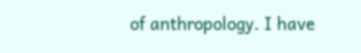of anthropology. I have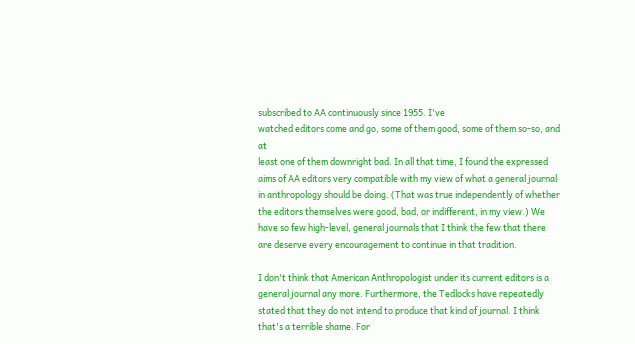subscribed to AA continuously since 1955. I've
watched editors come and go, some of them good, some of them so-so, and at
least one of them downright bad. In all that time, I found the expressed
aims of AA editors very compatible with my view of what a general journal
in anthropology should be doing. (That was true independently of whether
the editors themselves were good, bad, or indifferent, in my view.) We
have so few high-level, general journals that I think the few that there
are deserve every encouragement to continue in that tradition.

I don't think that American Anthropologist under its current editors is a
general journal any more. Furthermore, the Tedlocks have repeatedly
stated that they do not intend to produce that kind of journal. I think
that's a terrible shame. For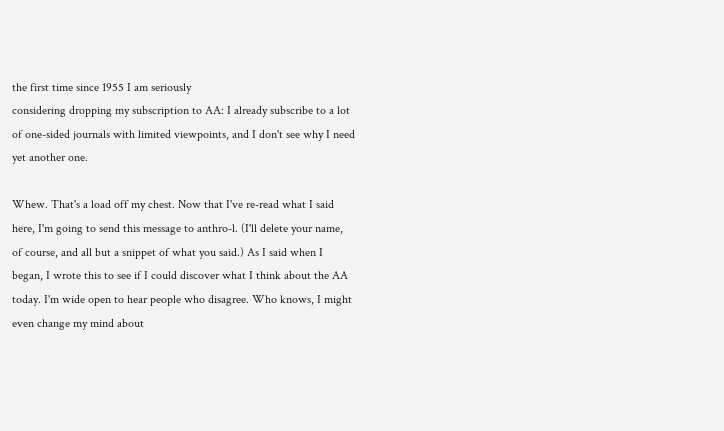the first time since 1955 I am seriously
considering dropping my subscription to AA: I already subscribe to a lot
of one-sided journals with limited viewpoints, and I don't see why I need
yet another one.

Whew. That's a load off my chest. Now that I've re-read what I said
here, I'm going to send this message to anthro-l. (I'll delete your name,
of course, and all but a snippet of what you said.) As I said when I
began, I wrote this to see if I could discover what I think about the AA
today. I'm wide open to hear people who disagree. Who knows, I might
even change my mind about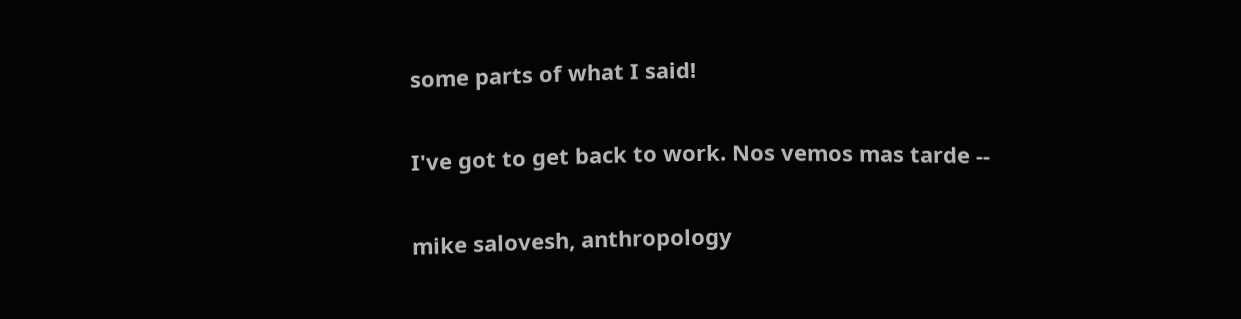some parts of what I said!

I've got to get back to work. Nos vemos mas tarde --

mike salovesh, anthropology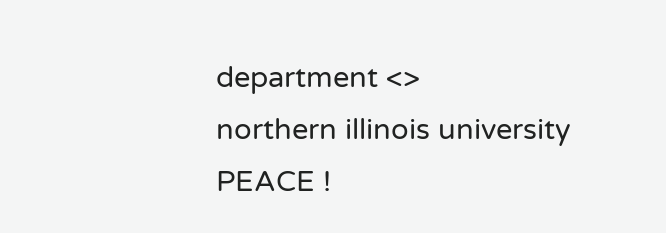department <>
northern illinois university PEACE !